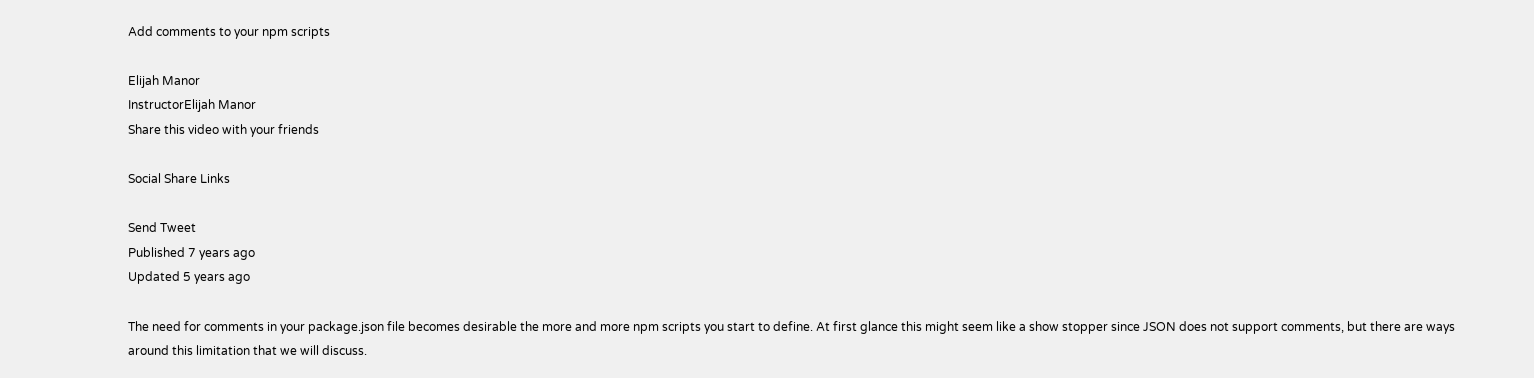Add comments to your npm scripts

Elijah Manor
InstructorElijah Manor
Share this video with your friends

Social Share Links

Send Tweet
Published 7 years ago
Updated 5 years ago

The need for comments in your package.json file becomes desirable the more and more npm scripts you start to define. At first glance this might seem like a show stopper since JSON does not support comments, but there are ways around this limitation that we will discuss.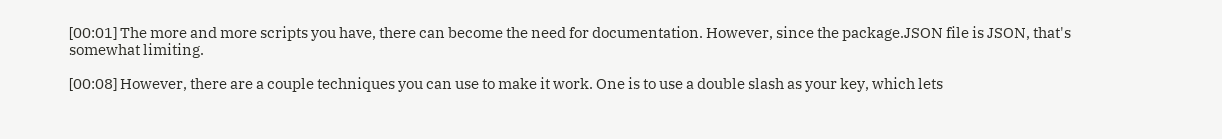[00:01] The more and more scripts you have, there can become the need for documentation. However, since the package.JSON file is JSON, that's somewhat limiting.

[00:08] However, there are a couple techniques you can use to make it work. One is to use a double slash as your key, which lets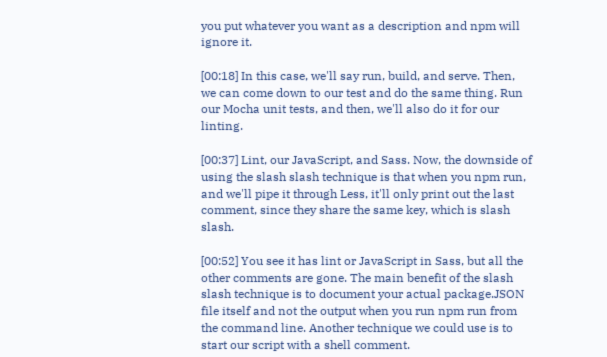you put whatever you want as a description and npm will ignore it.

[00:18] In this case, we'll say run, build, and serve. Then, we can come down to our test and do the same thing. Run our Mocha unit tests, and then, we'll also do it for our linting.

[00:37] Lint, our JavaScript, and Sass. Now, the downside of using the slash slash technique is that when you npm run, and we'll pipe it through Less, it'll only print out the last comment, since they share the same key, which is slash slash.

[00:52] You see it has lint or JavaScript in Sass, but all the other comments are gone. The main benefit of the slash slash technique is to document your actual package.JSON file itself and not the output when you run npm run from the command line. Another technique we could use is to start our script with a shell comment.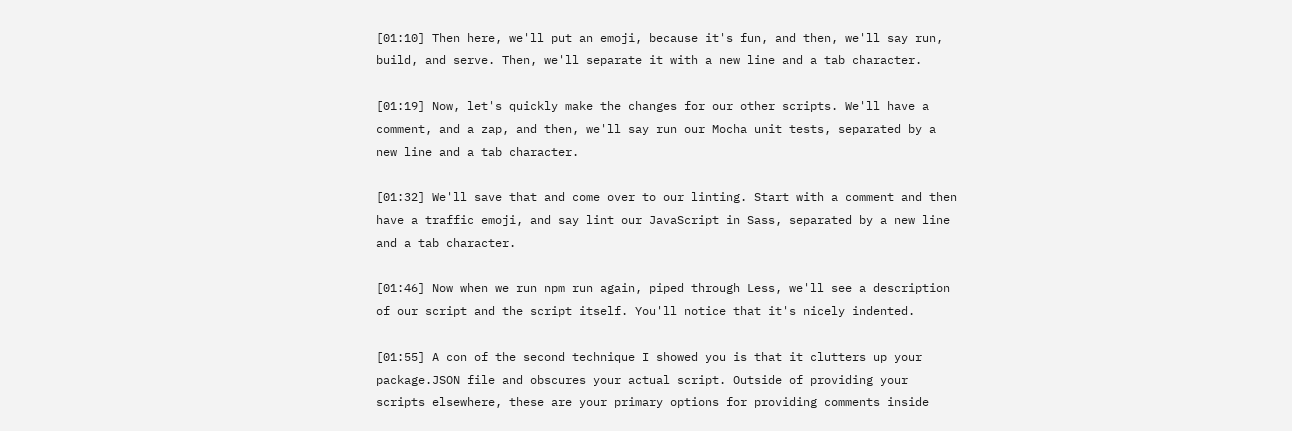[01:10] Then here, we'll put an emoji, because it's fun, and then, we'll say run, build, and serve. Then, we'll separate it with a new line and a tab character.

[01:19] Now, let's quickly make the changes for our other scripts. We'll have a comment, and a zap, and then, we'll say run our Mocha unit tests, separated by a new line and a tab character.

[01:32] We'll save that and come over to our linting. Start with a comment and then have a traffic emoji, and say lint our JavaScript in Sass, separated by a new line and a tab character.

[01:46] Now when we run npm run again, piped through Less, we'll see a description of our script and the script itself. You'll notice that it's nicely indented.

[01:55] A con of the second technique I showed you is that it clutters up your package.JSON file and obscures your actual script. Outside of providing your scripts elsewhere, these are your primary options for providing comments inside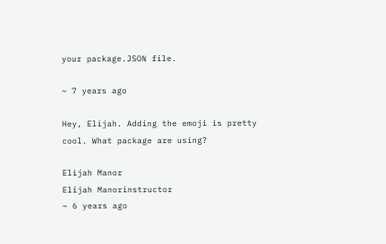your package.JSON file.

~ 7 years ago

Hey, Elijah. Adding the emoji is pretty cool. What package are using?

Elijah Manor
Elijah Manorinstructor
~ 6 years ago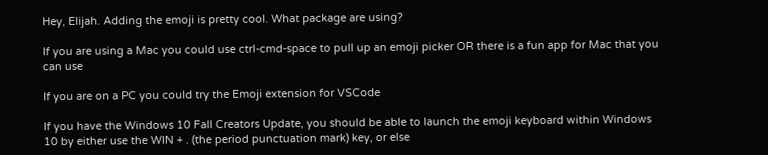Hey, Elijah. Adding the emoji is pretty cool. What package are using?

If you are using a Mac you could use ctrl-cmd-space to pull up an emoji picker OR there is a fun app for Mac that you can use

If you are on a PC you could try the Emoji extension for VSCode

If you have the Windows 10 Fall Creators Update, you should be able to launch the emoji keyboard within Windows 10 by either use the WIN + . (the period punctuation mark) key, or else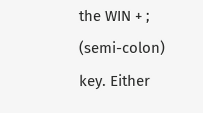the WIN + ; (semi-colon) key. Either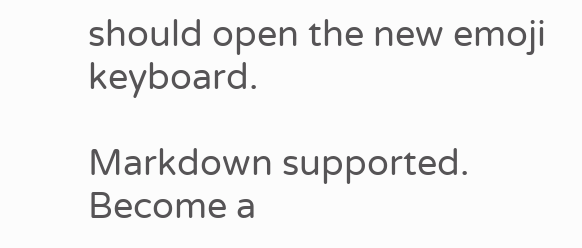should open the new emoji keyboard.

Markdown supported.
Become a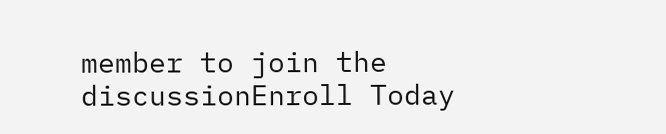member to join the discussionEnroll Today